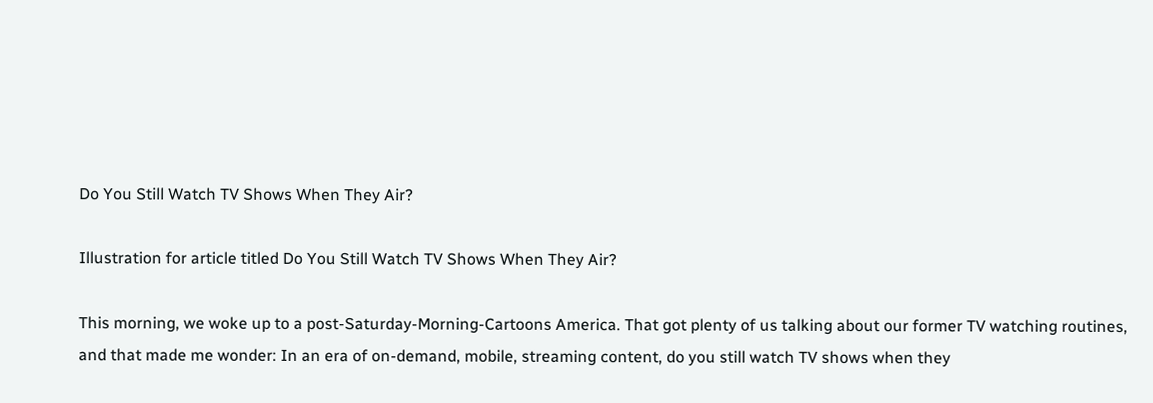Do You Still Watch TV Shows When They Air?

Illustration for article titled Do You Still Watch TV Shows When They Air?

This morning, we woke up to a post-Saturday-Morning-Cartoons America. That got plenty of us talking about our former TV watching routines, and that made me wonder: In an era of on-demand, mobile, streaming content, do you still watch TV shows when they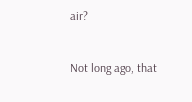air?


Not long ago, that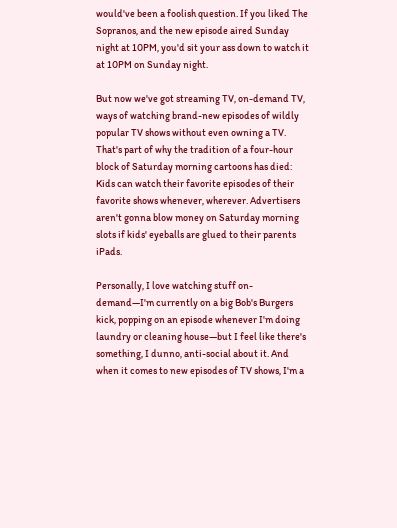would've been a foolish question. If you liked The Sopranos, and the new episode aired Sunday night at 10PM, you'd sit your ass down to watch it at 10PM on Sunday night.

But now we've got streaming TV, on-demand TV, ways of watching brand-new episodes of wildly popular TV shows without even owning a TV. That's part of why the tradition of a four-hour block of Saturday morning cartoons has died: Kids can watch their favorite episodes of their favorite shows whenever, wherever. Advertisers aren't gonna blow money on Saturday morning slots if kids' eyeballs are glued to their parents iPads.

Personally, I love watching stuff on-demand—I'm currently on a big Bob's Burgers kick, popping on an episode whenever I'm doing laundry or cleaning house—but I feel like there's something, I dunno, anti-social about it. And when it comes to new episodes of TV shows, I'm a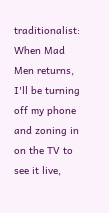traditionalist: When Mad Men returns, I'll be turning off my phone and zoning in on the TV to see it live,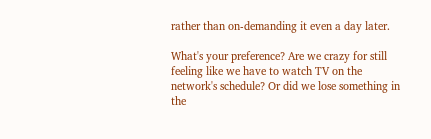rather than on-demanding it even a day later.

What's your preference? Are we crazy for still feeling like we have to watch TV on the network's schedule? Or did we lose something in the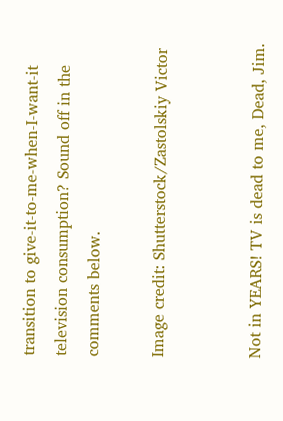transition to give-it-to-me-when-I-want-it television consumption? Sound off in the comments below.

Image credit: Shutterstock/Zastolskiy Victor


Not in YEARS! TV is dead to me, Dead, Jim.